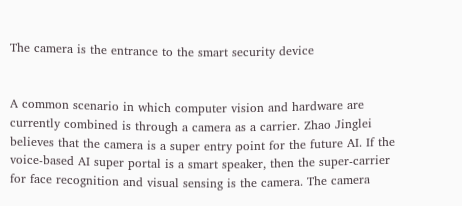The camera is the entrance to the smart security device


A common scenario in which computer vision and hardware are currently combined is through a camera as a carrier. Zhao Jinglei believes that the camera is a super entry point for the future AI. If the voice-based AI super portal is a smart speaker, then the super-carrier for face recognition and visual sensing is the camera. The camera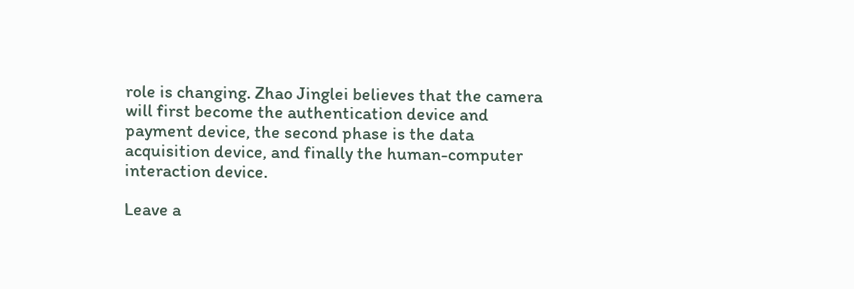role is changing. Zhao Jinglei believes that the camera will first become the authentication device and payment device, the second phase is the data acquisition device, and finally the human-computer interaction device.

Leave a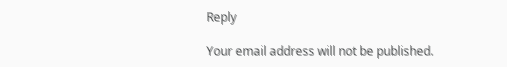Reply

Your email address will not be published.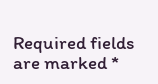Required fields are marked *